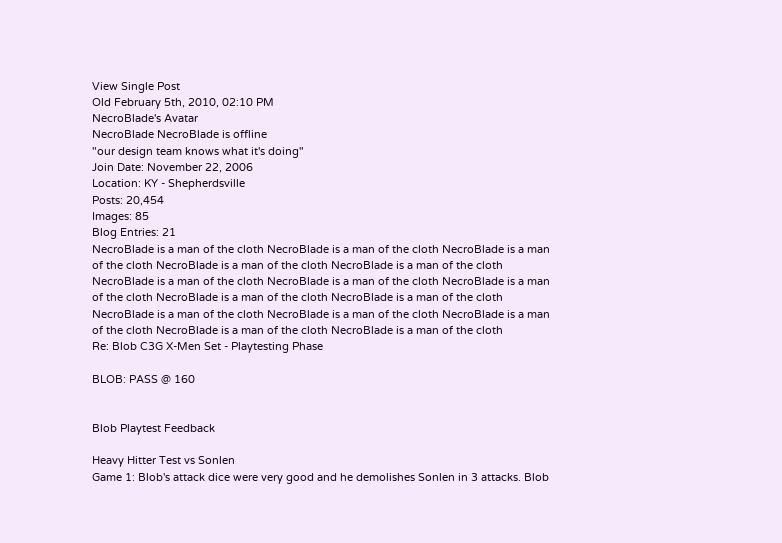View Single Post
Old February 5th, 2010, 02:10 PM
NecroBlade's Avatar
NecroBlade NecroBlade is offline
"our design team knows what it's doing"
Join Date: November 22, 2006
Location: KY - Shepherdsville
Posts: 20,454
Images: 85
Blog Entries: 21
NecroBlade is a man of the cloth NecroBlade is a man of the cloth NecroBlade is a man of the cloth NecroBlade is a man of the cloth NecroBlade is a man of the cloth NecroBlade is a man of the cloth NecroBlade is a man of the cloth NecroBlade is a man of the cloth NecroBlade is a man of the cloth NecroBlade is a man of the cloth NecroBlade is a man of the cloth NecroBlade is a man of the cloth NecroBlade is a man of the cloth NecroBlade is a man of the cloth NecroBlade is a man of the cloth
Re: Blob C3G X-Men Set - Playtesting Phase

BLOB: PASS @ 160


Blob Playtest Feedback

Heavy Hitter Test vs Sonlen
Game 1: Blob's attack dice were very good and he demolishes Sonlen in 3 attacks. Blob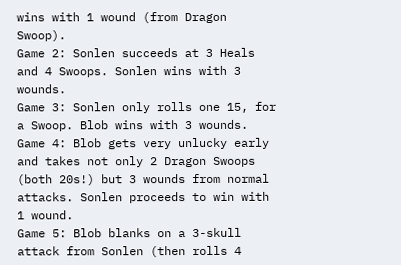wins with 1 wound (from Dragon Swoop).
Game 2: Sonlen succeeds at 3 Heals and 4 Swoops. Sonlen wins with 3 wounds.
Game 3: Sonlen only rolls one 15, for a Swoop. Blob wins with 3 wounds.
Game 4: Blob gets very unlucky early and takes not only 2 Dragon Swoops (both 20s!) but 3 wounds from normal attacks. Sonlen proceeds to win with 1 wound.
Game 5: Blob blanks on a 3-skull attack from Sonlen (then rolls 4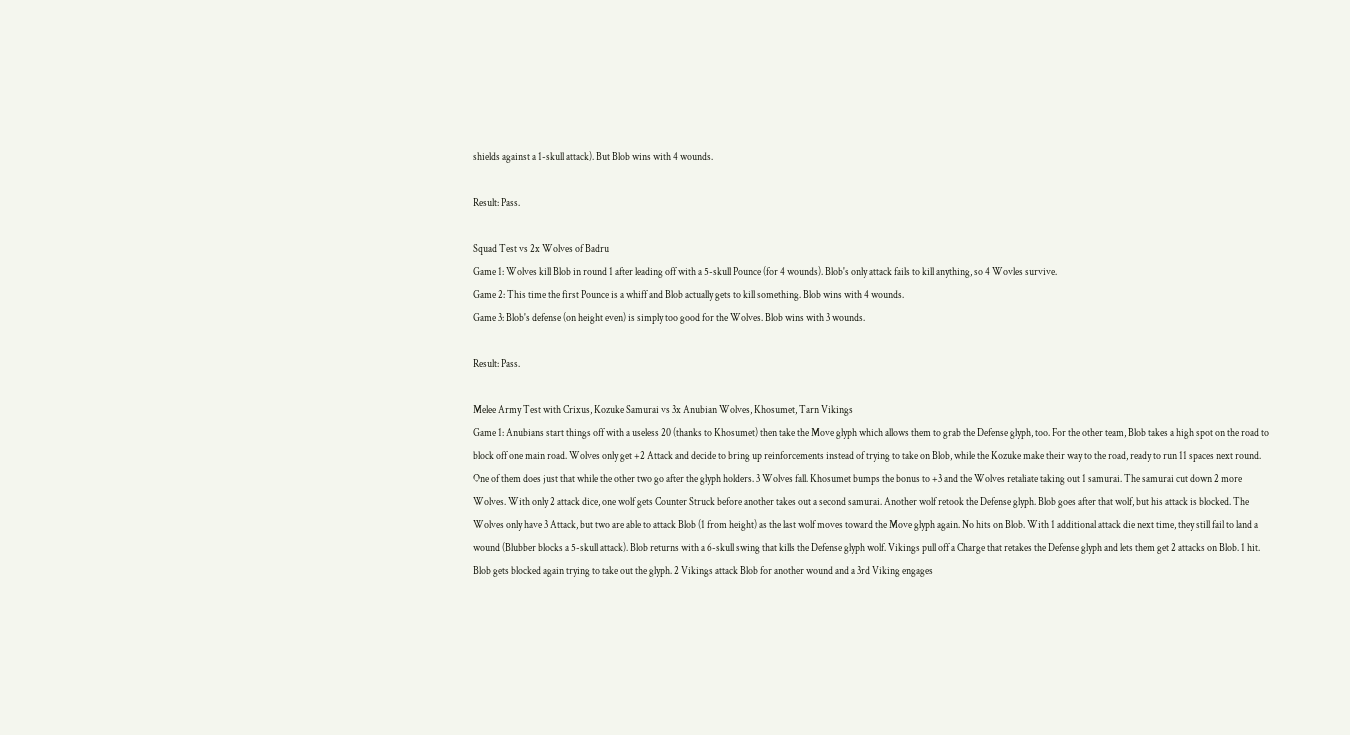shields against a 1-skull attack). But Blob wins with 4 wounds.

Result: Pass.

Squad Test vs 2x Wolves of Badru
Game 1: Wolves kill Blob in round 1 after leading off with a 5-skull Pounce (for 4 wounds). Blob's only attack fails to kill anything, so 4 Wovles survive.
Game 2: This time the first Pounce is a whiff and Blob actually gets to kill something. Blob wins with 4 wounds.
Game 3: Blob's defense (on height even) is simply too good for the Wolves. Blob wins with 3 wounds.

Result: Pass.

Melee Army Test with Crixus, Kozuke Samurai vs 3x Anubian Wolves, Khosumet, Tarn Vikings
Game 1: Anubians start things off with a useless 20 (thanks to Khosumet) then take the Move glyph which allows them to grab the Defense glyph, too. For the other team, Blob takes a high spot on the road to block off one main road. Wolves only get +2 Attack and decide to bring up reinforcements instead of trying to take on Blob, while the Kozuke make their way to the road, ready to run 11 spaces next round. One of them does just that while the other two go after the glyph holders. 3 Wolves fall. Khosumet bumps the bonus to +3 and the Wolves retaliate taking out 1 samurai. The samurai cut down 2 more Wolves. With only 2 attack dice, one wolf gets Counter Struck before another takes out a second samurai. Another wolf retook the Defense glyph. Blob goes after that wolf, but his attack is blocked. The Wolves only have 3 Attack, but two are able to attack Blob (1 from height) as the last wolf moves toward the Move glyph again. No hits on Blob. With 1 additional attack die next time, they still fail to land a wound (Blubber blocks a 5-skull attack). Blob returns with a 6-skull swing that kills the Defense glyph wolf. Vikings pull off a Charge that retakes the Defense glyph and lets them get 2 attacks on Blob. 1 hit. Blob gets blocked again trying to take out the glyph. 2 Vikings attack Blob for another wound and a 3rd Viking engages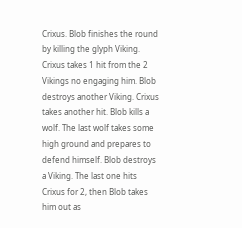Crixus. Blob finishes the round by killing the glyph Viking. Crixus takes 1 hit from the 2 Vikings no engaging him. Blob destroys another Viking. Crixus takes another hit. Blob kills a wolf. The last wolf takes some high ground and prepares to defend himself. Blob destroys a Viking. The last one hits Crixus for 2, then Blob takes him out as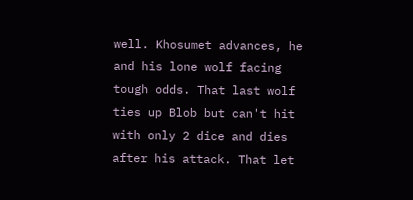well. Khosumet advances, he and his lone wolf facing tough odds. That last wolf ties up Blob but can't hit with only 2 dice and dies after his attack. That let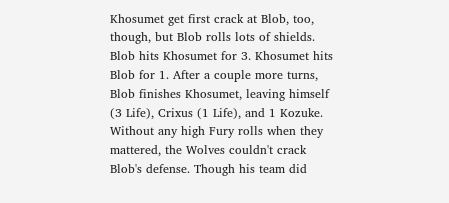Khosumet get first crack at Blob, too, though, but Blob rolls lots of shields. Blob hits Khosumet for 3. Khosumet hits Blob for 1. After a couple more turns, Blob finishes Khosumet, leaving himself (3 Life), Crixus (1 Life), and 1 Kozuke.
Without any high Fury rolls when they mattered, the Wolves couldn't crack Blob's defense. Though his team did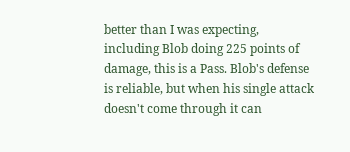better than I was expecting, including Blob doing 225 points of damage, this is a Pass. Blob's defense is reliable, but when his single attack doesn't come through it can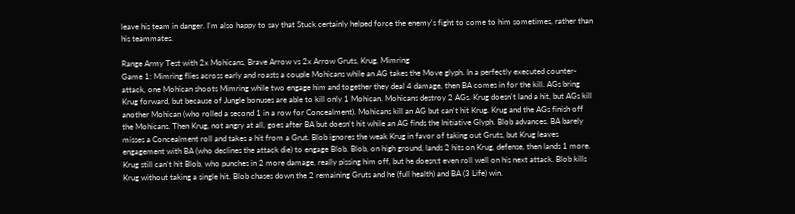leave his team in danger. I'm also happy to say that Stuck certainly helped force the enemy's fight to come to him sometimes, rather than his teammates.

Range Army Test with 2x Mohicans, Brave Arrow vs 2x Arrow Gruts, Krug, Mimring
Game 1: Mimring flies across early and roasts a couple Mohicans while an AG takes the Move glyph. In a perfectly executed counter-attack, one Mohican shoots Mimring while two engage him and together they deal 4 damage, then BA comes in for the kill. AGs bring Krug forward, but because of Jungle bonuses are able to kill only 1 Mohican. Mohicans destroy 2 AGs. Krug doesn't land a hit, but AGs kill another Mohican (who rolled a second 1 in a row for Concealment). Mohicans kill an AG but can't hit Krug. Krug and the AGs finish off the Mohicans. Then Krug, not angry at all, goes after BA but doesn't hit while an AG finds the Initiative Glyph. Blob advances. BA barely misses a Concealment roll and takes a hit from a Grut. Blob ignores the weak Krug in favor of taking out Gruts, but Krug leaves engagement with BA (who declines the attack die) to engage Blob. Blob, on high ground, lands 2 hits on Krug, defense, then lands 1 more. Krug still can't hit Blob, who punches in 2 more damage, really pissing him off, but he doesn;t even roll well on his next attack. Blob kills Krug without taking a single hit. Blob chases down the 2 remaining Gruts and he (full health) and BA (3 Life) win.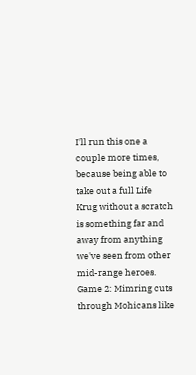I'll run this one a couple more times, because being able to take out a full Life Krug without a scratch is something far and away from anything we've seen from other mid-range heroes.
Game 2: Mimring cuts through Mohicans like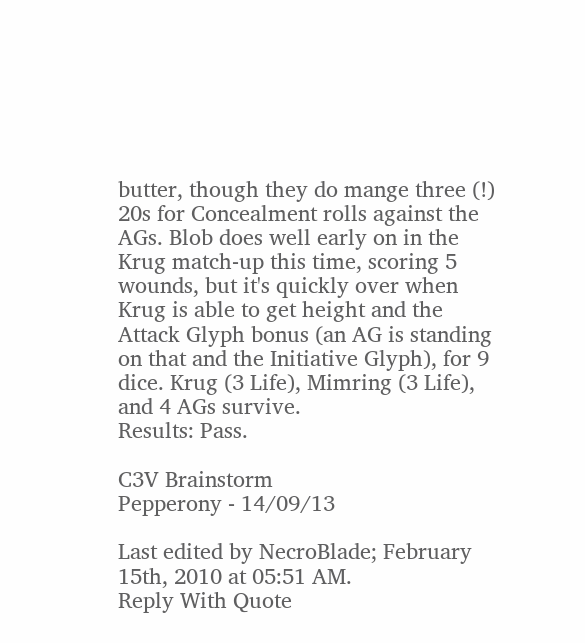butter, though they do mange three (!) 20s for Concealment rolls against the AGs. Blob does well early on in the Krug match-up this time, scoring 5 wounds, but it's quickly over when Krug is able to get height and the Attack Glyph bonus (an AG is standing on that and the Initiative Glyph), for 9 dice. Krug (3 Life), Mimring (3 Life), and 4 AGs survive.
Results: Pass.

C3V Brainstorm
Pepperony - 14/09/13

Last edited by NecroBlade; February 15th, 2010 at 05:51 AM.
Reply With Quote